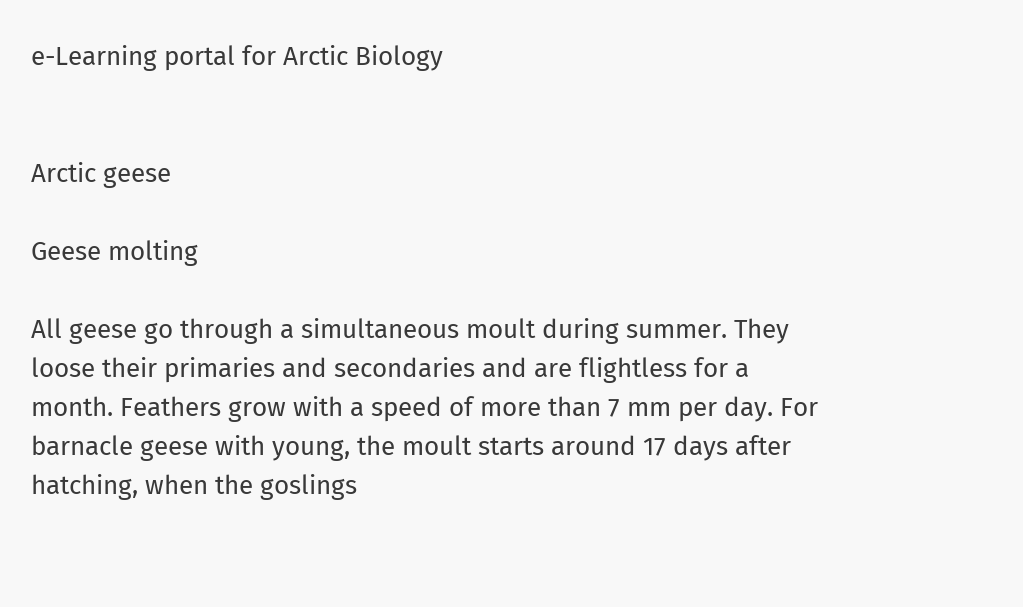e-Learning portal for Arctic Biology


Arctic geese

Geese molting

All geese go through a simultaneous moult during summer. They loose their primaries and secondaries and are flightless for a month. Feathers grow with a speed of more than 7 mm per day. For barnacle geese with young, the moult starts around 17 days after hatching, when the goslings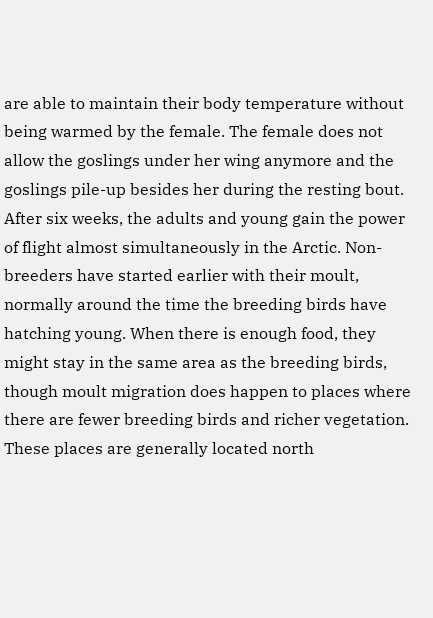are able to maintain their body temperature without being warmed by the female. The female does not allow the goslings under her wing anymore and the goslings pile-up besides her during the resting bout. After six weeks, the adults and young gain the power of flight almost simultaneously in the Arctic. Non-breeders have started earlier with their moult, normally around the time the breeding birds have hatching young. When there is enough food, they might stay in the same area as the breeding birds, though moult migration does happen to places where there are fewer breeding birds and richer vegetation. These places are generally located north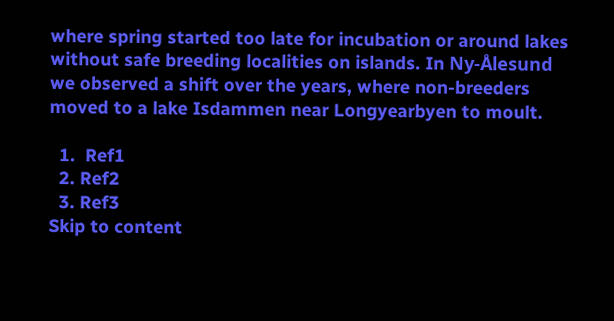where spring started too late for incubation or around lakes without safe breeding localities on islands. In Ny-Ålesund we observed a shift over the years, where non-breeders moved to a lake Isdammen near Longyearbyen to moult.

  1.  Ref1
  2. Ref2
  3. Ref3
Skip to content